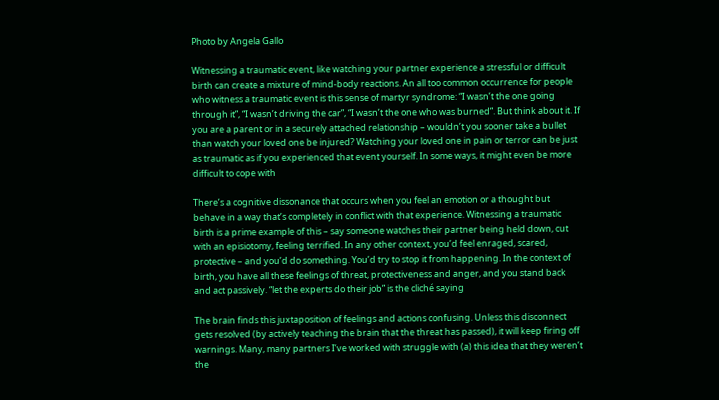Photo by Angela Gallo

Witnessing a traumatic event, like watching your partner experience a stressful or difficult birth can create a mixture of mind-body reactions. An all too common occurrence for people who witness a traumatic event is this sense of martyr syndrome: “I wasn’t the one going through it”, “I wasn’t driving the car”, “I wasn’t the one who was burned”. But think about it. If you are a parent or in a securely attached relationship – wouldn’t you sooner take a bullet than watch your loved one be injured? Watching your loved one in pain or terror can be just as traumatic as if you experienced that event yourself. In some ways, it might even be more difficult to cope with

There’s a cognitive dissonance that occurs when you feel an emotion or a thought but behave in a way that’s completely in conflict with that experience. Witnessing a traumatic birth is a prime example of this – say someone watches their partner being held down, cut with an episiotomy, feeling terrified. In any other context, you’d feel enraged, scared, protective – and you’d do something. You’d try to stop it from happening. In the context of birth, you have all these feelings of threat, protectiveness and anger, and you stand back and act passively. “let the experts do their job” is the cliché saying

The brain finds this juxtaposition of feelings and actions confusing. Unless this disconnect gets resolved (by actively teaching the brain that the threat has passed), it will keep firing off warnings. Many, many partners I’ve worked with struggle with (a) this idea that they weren’t the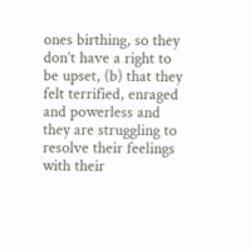ones birthing, so they don’t have a right to be upset, (b) that they felt terrified, enraged and powerless and they are struggling to resolve their feelings with their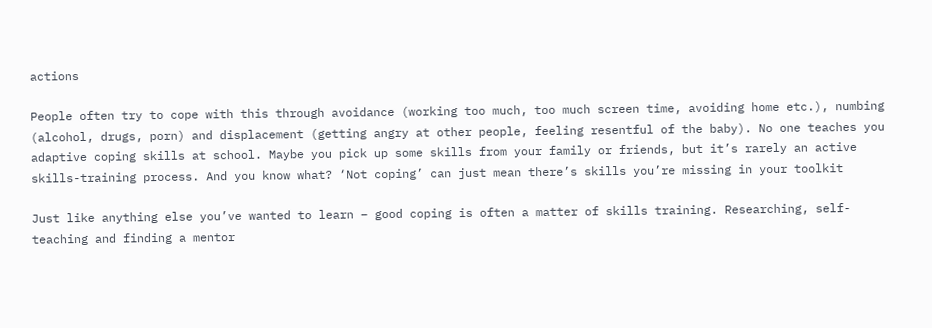actions

People often try to cope with this through avoidance (working too much, too much screen time, avoiding home etc.), numbing (alcohol, drugs, porn) and displacement (getting angry at other people, feeling resentful of the baby). No one teaches you adaptive coping skills at school. Maybe you pick up some skills from your family or friends, but it’s rarely an active skills-training process. And you know what? ‘Not coping’ can just mean there’s skills you’re missing in your toolkit

Just like anything else you’ve wanted to learn – good coping is often a matter of skills training. Researching, self-teaching and finding a mentor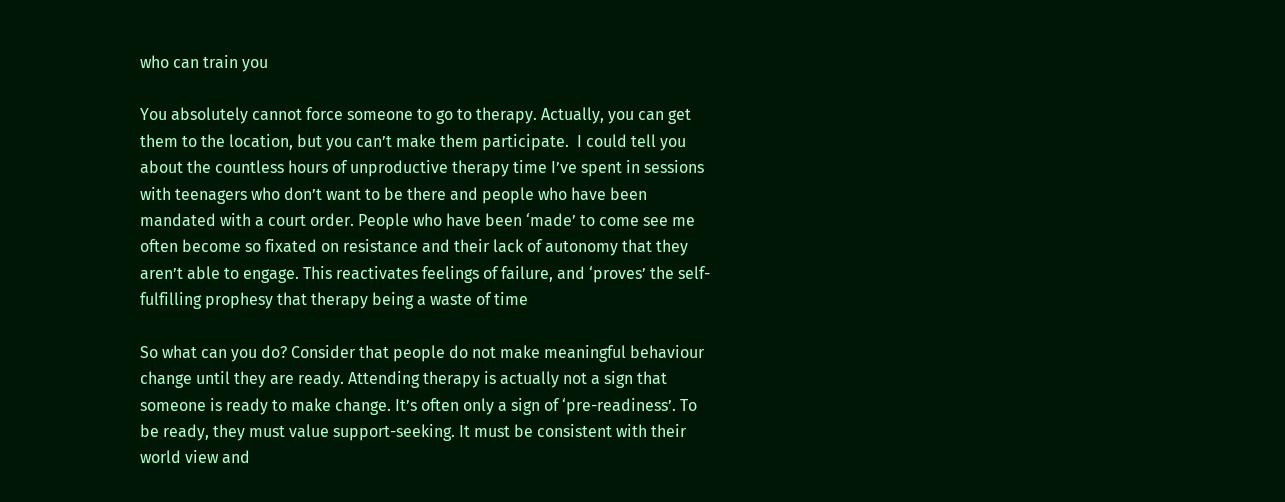who can train you

You absolutely cannot force someone to go to therapy. Actually, you can get them to the location, but you can’t make them participate.  I could tell you about the countless hours of unproductive therapy time I’ve spent in sessions with teenagers who don’t want to be there and people who have been mandated with a court order. People who have been ‘made’ to come see me often become so fixated on resistance and their lack of autonomy that they aren’t able to engage. This reactivates feelings of failure, and ‘proves’ the self-fulfilling prophesy that therapy being a waste of time

So what can you do? Consider that people do not make meaningful behaviour change until they are ready. Attending therapy is actually not a sign that someone is ready to make change. It’s often only a sign of ‘pre-readiness’. To be ready, they must value support-seeking. It must be consistent with their world view and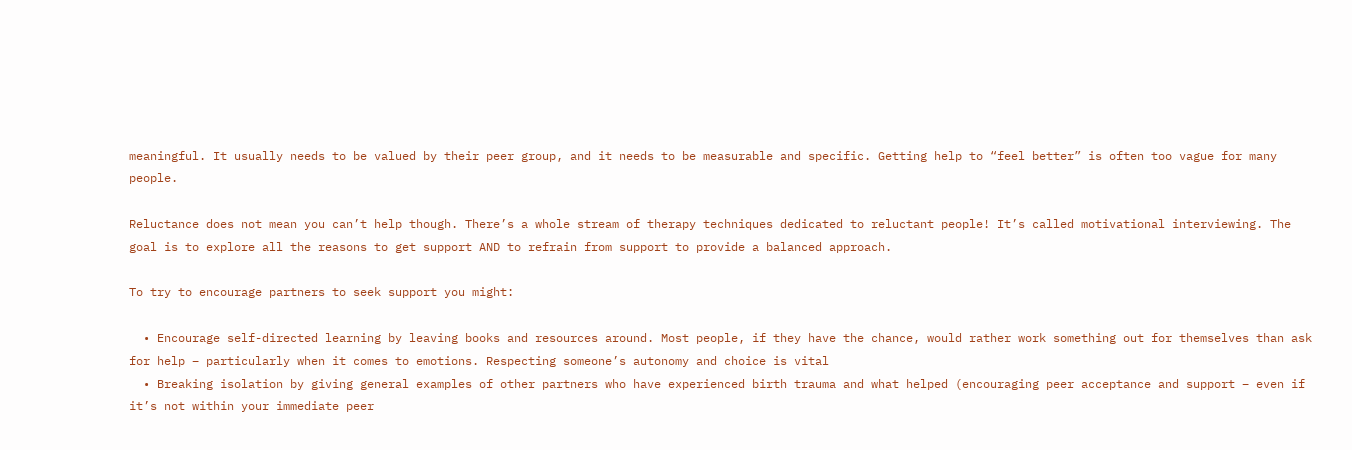meaningful. It usually needs to be valued by their peer group, and it needs to be measurable and specific. Getting help to “feel better” is often too vague for many people.

Reluctance does not mean you can’t help though. There’s a whole stream of therapy techniques dedicated to reluctant people! It’s called motivational interviewing. The goal is to explore all the reasons to get support AND to refrain from support to provide a balanced approach.

To try to encourage partners to seek support you might:

  • Encourage self-directed learning by leaving books and resources around. Most people, if they have the chance, would rather work something out for themselves than ask for help – particularly when it comes to emotions. Respecting someone’s autonomy and choice is vital
  • Breaking isolation by giving general examples of other partners who have experienced birth trauma and what helped (encouraging peer acceptance and support – even if it’s not within your immediate peer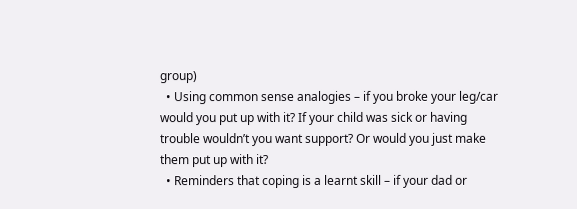group)
  • Using common sense analogies – if you broke your leg/car would you put up with it? If your child was sick or having trouble wouldn’t you want support? Or would you just make them put up with it?
  • Reminders that coping is a learnt skill – if your dad or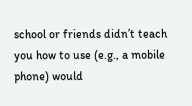school or friends didn’t teach you how to use (e.g., a mobile phone) would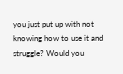you just put up with not knowing how to use it and struggle? Would you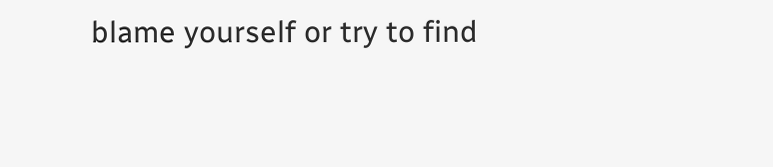blame yourself or try to find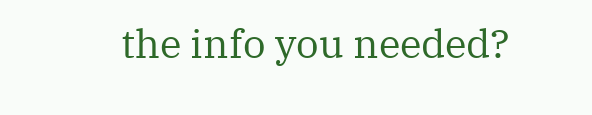the info you needed?